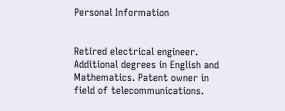Personal Information


Retired electrical engineer. Additional degrees in English and Mathematics. Patent owner in field of telecommunications.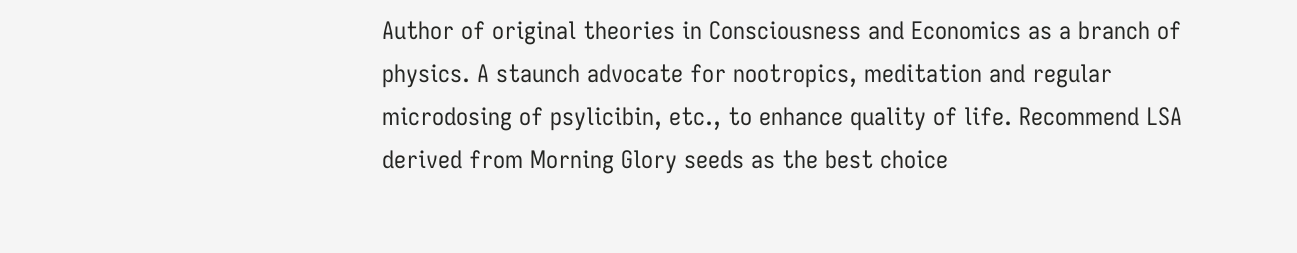Author of original theories in Consciousness and Economics as a branch of physics. A staunch advocate for nootropics, meditation and regular microdosing of psylicibin, etc., to enhance quality of life. Recommend LSA derived from Morning Glory seeds as the best choice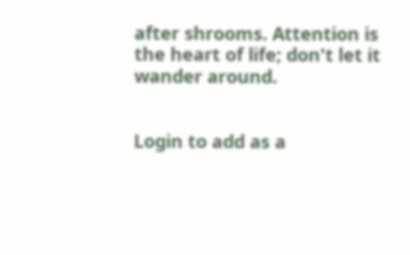after shrooms. Attention is the heart of life; don't let it wander around.


Login to add as a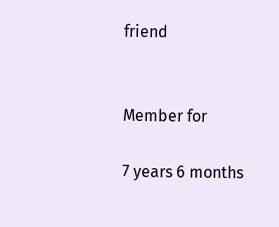friend


Member for

7 years 6 months